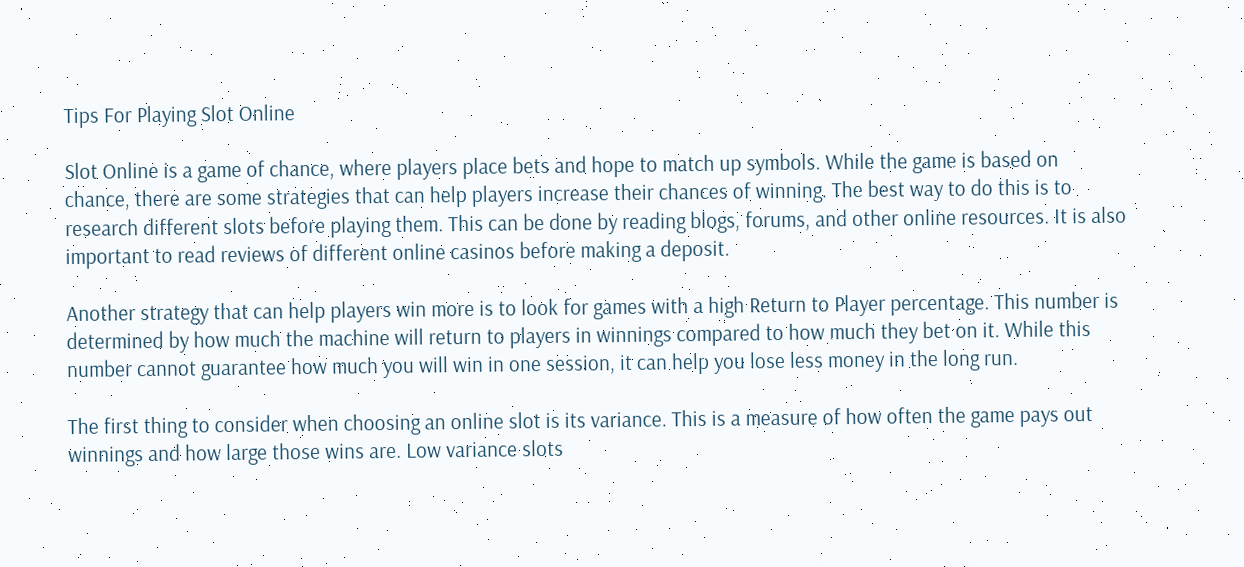Tips For Playing Slot Online

Slot Online is a game of chance, where players place bets and hope to match up symbols. While the game is based on chance, there are some strategies that can help players increase their chances of winning. The best way to do this is to research different slots before playing them. This can be done by reading blogs, forums, and other online resources. It is also important to read reviews of different online casinos before making a deposit.

Another strategy that can help players win more is to look for games with a high Return to Player percentage. This number is determined by how much the machine will return to players in winnings compared to how much they bet on it. While this number cannot guarantee how much you will win in one session, it can help you lose less money in the long run.

The first thing to consider when choosing an online slot is its variance. This is a measure of how often the game pays out winnings and how large those wins are. Low variance slots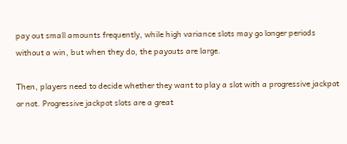pay out small amounts frequently, while high variance slots may go longer periods without a win, but when they do, the payouts are large.

Then, players need to decide whether they want to play a slot with a progressive jackpot or not. Progressive jackpot slots are a great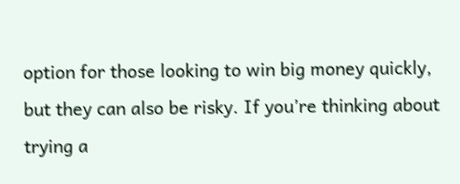option for those looking to win big money quickly, but they can also be risky. If you’re thinking about trying a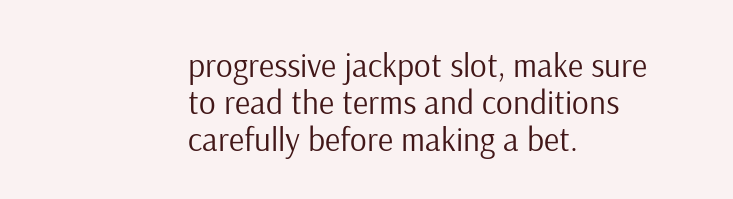progressive jackpot slot, make sure to read the terms and conditions carefully before making a bet.